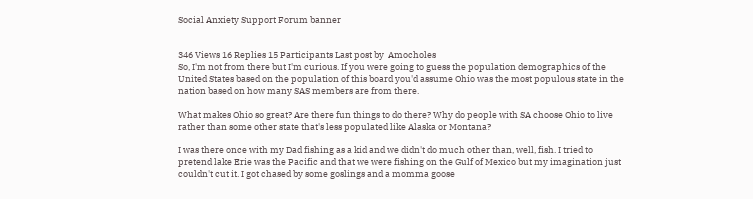Social Anxiety Support Forum banner


346 Views 16 Replies 15 Participants Last post by  Amocholes
So, I'm not from there but I'm curious. If you were going to guess the population demographics of the United States based on the population of this board you'd assume Ohio was the most populous state in the nation based on how many SAS members are from there.

What makes Ohio so great? Are there fun things to do there? Why do people with SA choose Ohio to live rather than some other state that's less populated like Alaska or Montana?

I was there once with my Dad fishing as a kid and we didn't do much other than, well, fish. I tried to pretend lake Erie was the Pacific and that we were fishing on the Gulf of Mexico but my imagination just couldn't cut it. I got chased by some goslings and a momma goose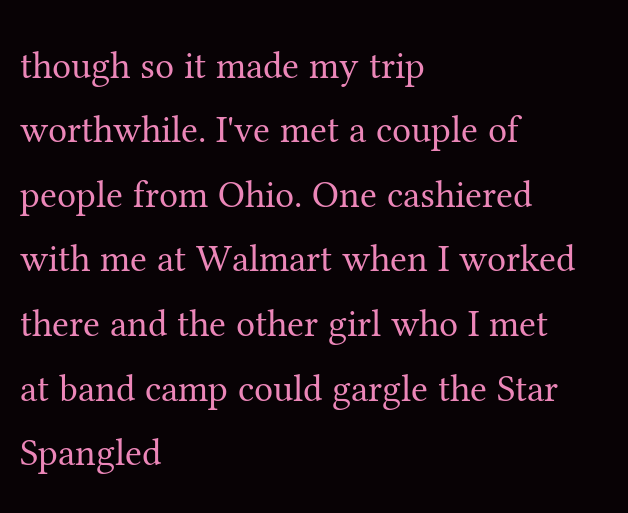though so it made my trip worthwhile. I've met a couple of people from Ohio. One cashiered with me at Walmart when I worked there and the other girl who I met at band camp could gargle the Star Spangled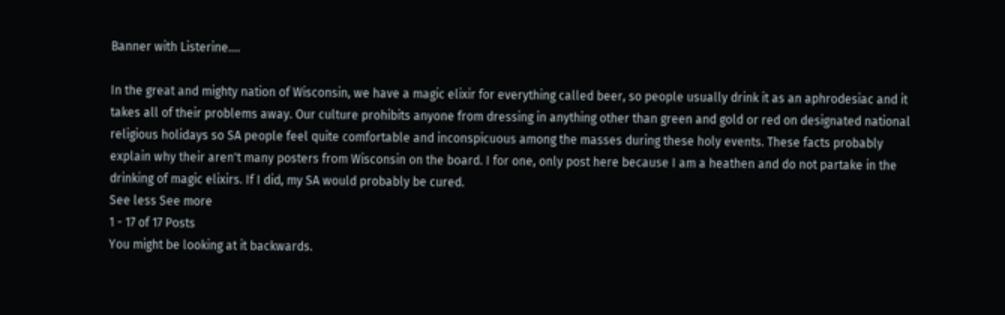Banner with Listerine....

In the great and mighty nation of Wisconsin, we have a magic elixir for everything called beer, so people usually drink it as an aphrodesiac and it takes all of their problems away. Our culture prohibits anyone from dressing in anything other than green and gold or red on designated national religious holidays so SA people feel quite comfortable and inconspicuous among the masses during these holy events. These facts probably explain why their aren't many posters from Wisconsin on the board. I for one, only post here because I am a heathen and do not partake in the drinking of magic elixirs. If I did, my SA would probably be cured.
See less See more
1 - 17 of 17 Posts
You might be looking at it backwards.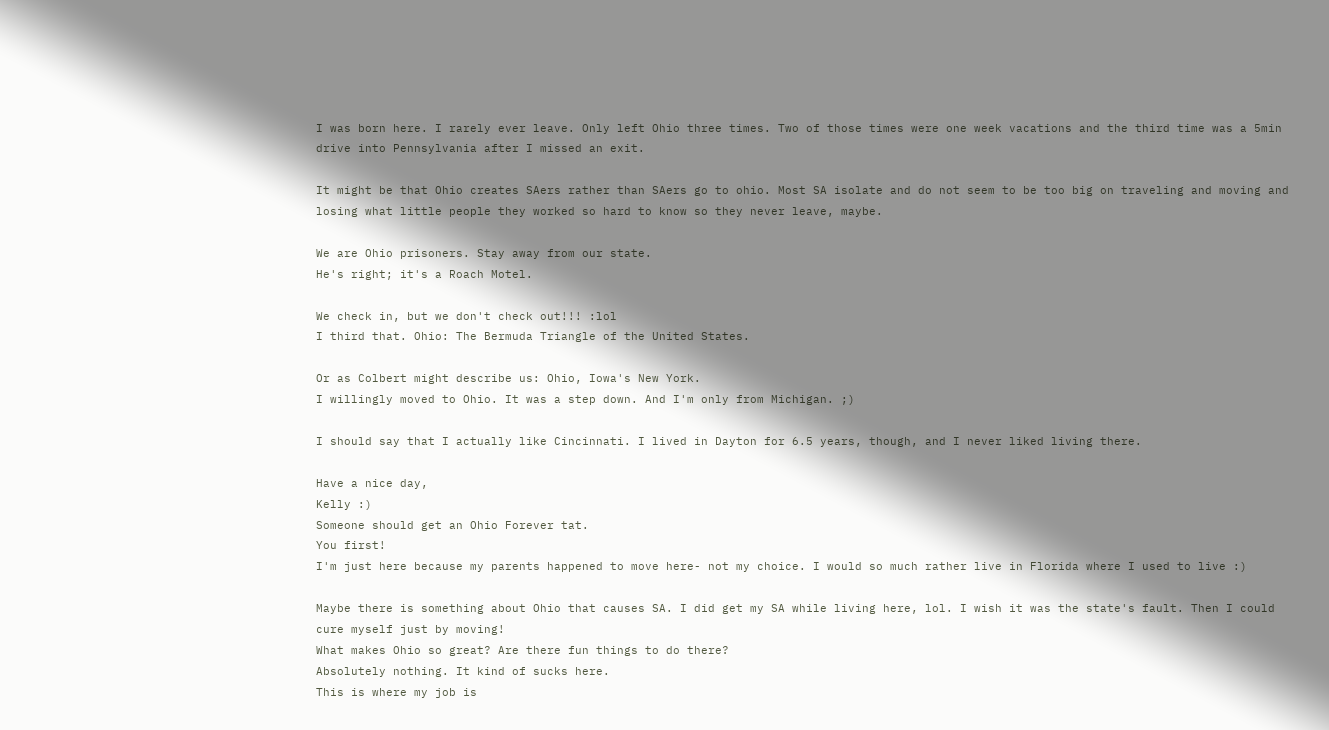I was born here. I rarely ever leave. Only left Ohio three times. Two of those times were one week vacations and the third time was a 5min drive into Pennsylvania after I missed an exit.

It might be that Ohio creates SAers rather than SAers go to ohio. Most SA isolate and do not seem to be too big on traveling and moving and losing what little people they worked so hard to know so they never leave, maybe.

We are Ohio prisoners. Stay away from our state.
He's right; it's a Roach Motel.

We check in, but we don't check out!!! :lol
I third that. Ohio: The Bermuda Triangle of the United States.

Or as Colbert might describe us: Ohio, Iowa's New York.
I willingly moved to Ohio. It was a step down. And I'm only from Michigan. ;)

I should say that I actually like Cincinnati. I lived in Dayton for 6.5 years, though, and I never liked living there.

Have a nice day,
Kelly :)
Someone should get an Ohio Forever tat.
You first!
I'm just here because my parents happened to move here- not my choice. I would so much rather live in Florida where I used to live :)

Maybe there is something about Ohio that causes SA. I did get my SA while living here, lol. I wish it was the state's fault. Then I could cure myself just by moving!
What makes Ohio so great? Are there fun things to do there?
Absolutely nothing. It kind of sucks here.
This is where my job is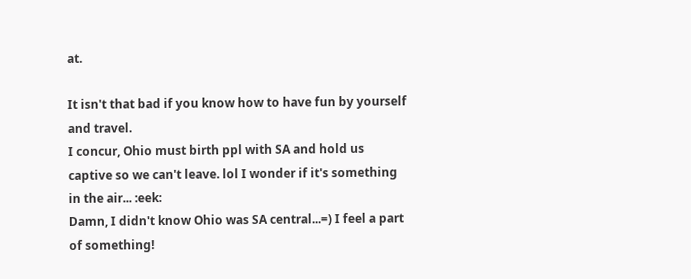at.

It isn't that bad if you know how to have fun by yourself and travel.
I concur, Ohio must birth ppl with SA and hold us captive so we can't leave. lol I wonder if it's something in the air... :eek:
Damn, I didn't know Ohio was SA central...=) I feel a part of something!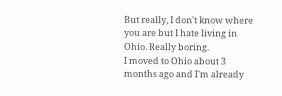But really, I don't know where you are but I hate living in Ohio. Really boring.
I moved to Ohio about 3 months ago and I'm already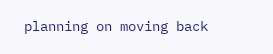planning on moving back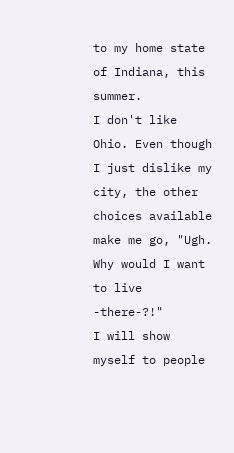to my home state of Indiana, this summer.
I don't like Ohio. Even though I just dislike my city, the other choices available make me go, "Ugh. Why would I want to live -there-?!"
I will show myself to people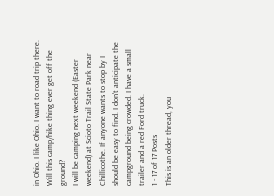in Ohio. I like Ohio. I want to road trip there.
Will this camp/hike thing ever get off the ground?
I will be camping next weekend (Easter weekend) at Scioto Trail State Park near Chillicothe. If anyone wants to stop by I should be easy to find. I don't anticipate the campground being crowded. I have a small trailer and a red Ford truck.
1 - 17 of 17 Posts
This is an older thread, you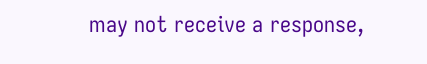may not receive a response,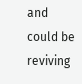and could be reviving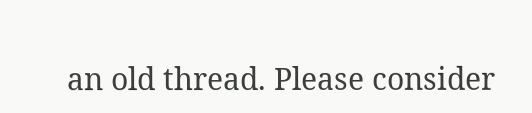an old thread. Please consider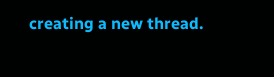creating a new thread.